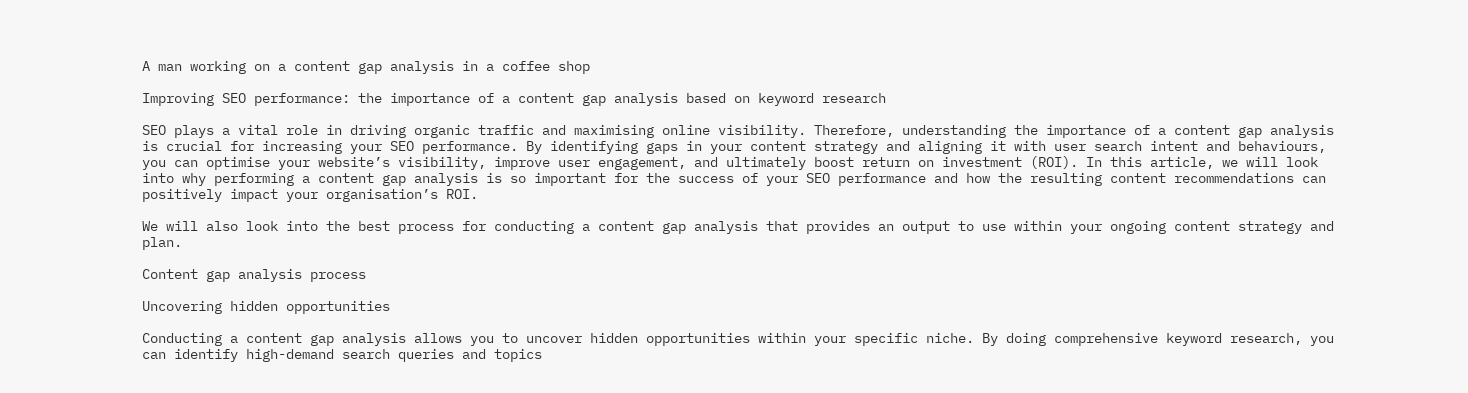A man working on a content gap analysis in a coffee shop

Improving SEO performance: the importance of a content gap analysis based on keyword research

SEO plays a vital role in driving organic traffic and maximising online visibility. Therefore, understanding the importance of a content gap analysis is crucial for increasing your SEO performance. By identifying gaps in your content strategy and aligning it with user search intent and behaviours, you can optimise your website’s visibility, improve user engagement, and ultimately boost return on investment (ROI). In this article, we will look into why performing a content gap analysis is so important for the success of your SEO performance and how the resulting content recommendations can positively impact your organisation’s ROI.

We will also look into the best process for conducting a content gap analysis that provides an output to use within your ongoing content strategy and plan.

Content gap analysis process

Uncovering hidden opportunities

Conducting a content gap analysis allows you to uncover hidden opportunities within your specific niche. By doing comprehensive keyword research, you can identify high-demand search queries and topics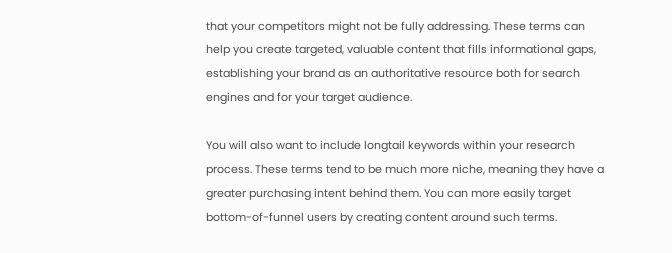that your competitors might not be fully addressing. These terms can help you create targeted, valuable content that fills informational gaps, establishing your brand as an authoritative resource both for search engines and for your target audience.

You will also want to include longtail keywords within your research process. These terms tend to be much more niche, meaning they have a greater purchasing intent behind them. You can more easily target bottom-of-funnel users by creating content around such terms.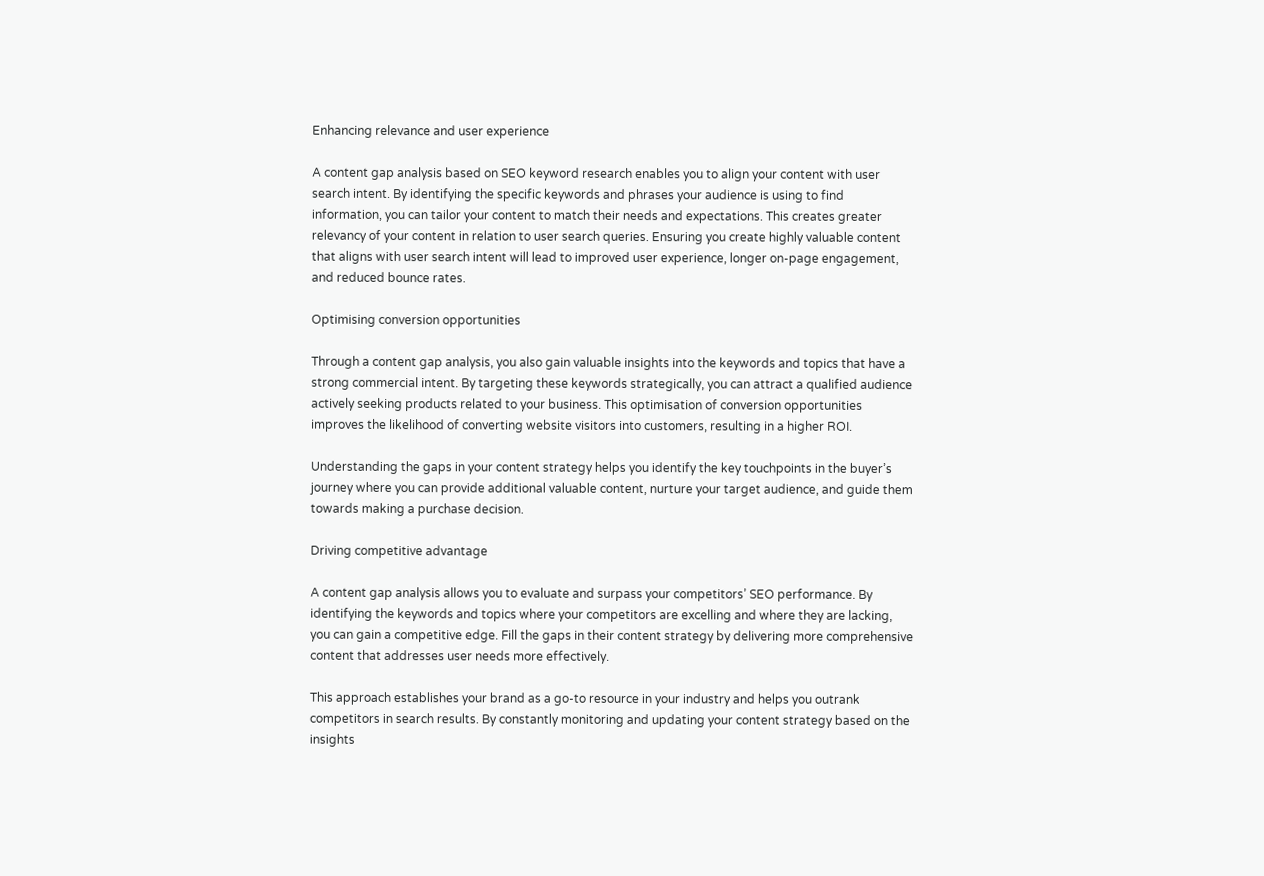Enhancing relevance and user experience

A content gap analysis based on SEO keyword research enables you to align your content with user search intent. By identifying the specific keywords and phrases your audience is using to find information, you can tailor your content to match their needs and expectations. This creates greater relevancy of your content in relation to user search queries. Ensuring you create highly valuable content that aligns with user search intent will lead to improved user experience, longer on-page engagement, and reduced bounce rates.

Optimising conversion opportunities

Through a content gap analysis, you also gain valuable insights into the keywords and topics that have a strong commercial intent. By targeting these keywords strategically, you can attract a qualified audience actively seeking products related to your business. This optimisation of conversion opportunities improves the likelihood of converting website visitors into customers, resulting in a higher ROI.

Understanding the gaps in your content strategy helps you identify the key touchpoints in the buyer’s journey where you can provide additional valuable content, nurture your target audience, and guide them towards making a purchase decision.

Driving competitive advantage

A content gap analysis allows you to evaluate and surpass your competitors’ SEO performance. By identifying the keywords and topics where your competitors are excelling and where they are lacking, you can gain a competitive edge. Fill the gaps in their content strategy by delivering more comprehensive content that addresses user needs more effectively.

This approach establishes your brand as a go-to resource in your industry and helps you outrank competitors in search results. By constantly monitoring and updating your content strategy based on the insights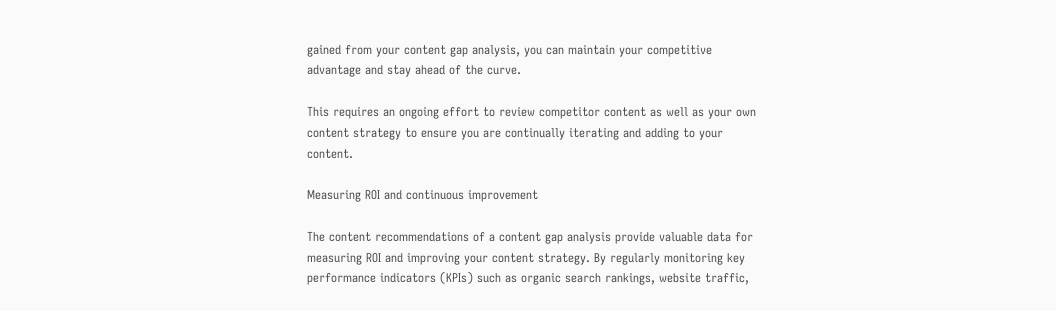gained from your content gap analysis, you can maintain your competitive advantage and stay ahead of the curve.

This requires an ongoing effort to review competitor content as well as your own content strategy to ensure you are continually iterating and adding to your content.

Measuring ROI and continuous improvement

The content recommendations of a content gap analysis provide valuable data for measuring ROI and improving your content strategy. By regularly monitoring key performance indicators (KPIs) such as organic search rankings, website traffic,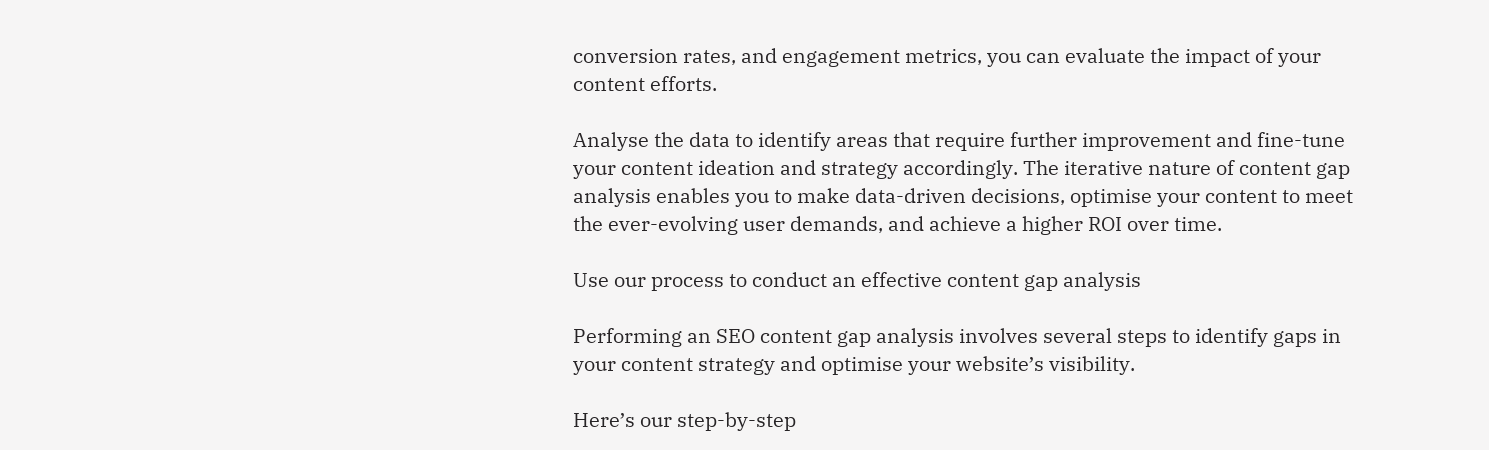conversion rates, and engagement metrics, you can evaluate the impact of your content efforts.

Analyse the data to identify areas that require further improvement and fine-tune your content ideation and strategy accordingly. The iterative nature of content gap analysis enables you to make data-driven decisions, optimise your content to meet the ever-evolving user demands, and achieve a higher ROI over time.

Use our process to conduct an effective content gap analysis

Performing an SEO content gap analysis involves several steps to identify gaps in your content strategy and optimise your website’s visibility.

Here’s our step-by-step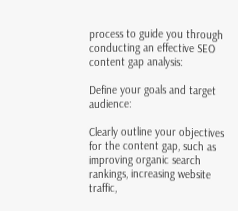process to guide you through conducting an effective SEO content gap analysis:

Define your goals and target audience:

Clearly outline your objectives for the content gap, such as improving organic search rankings, increasing website traffic,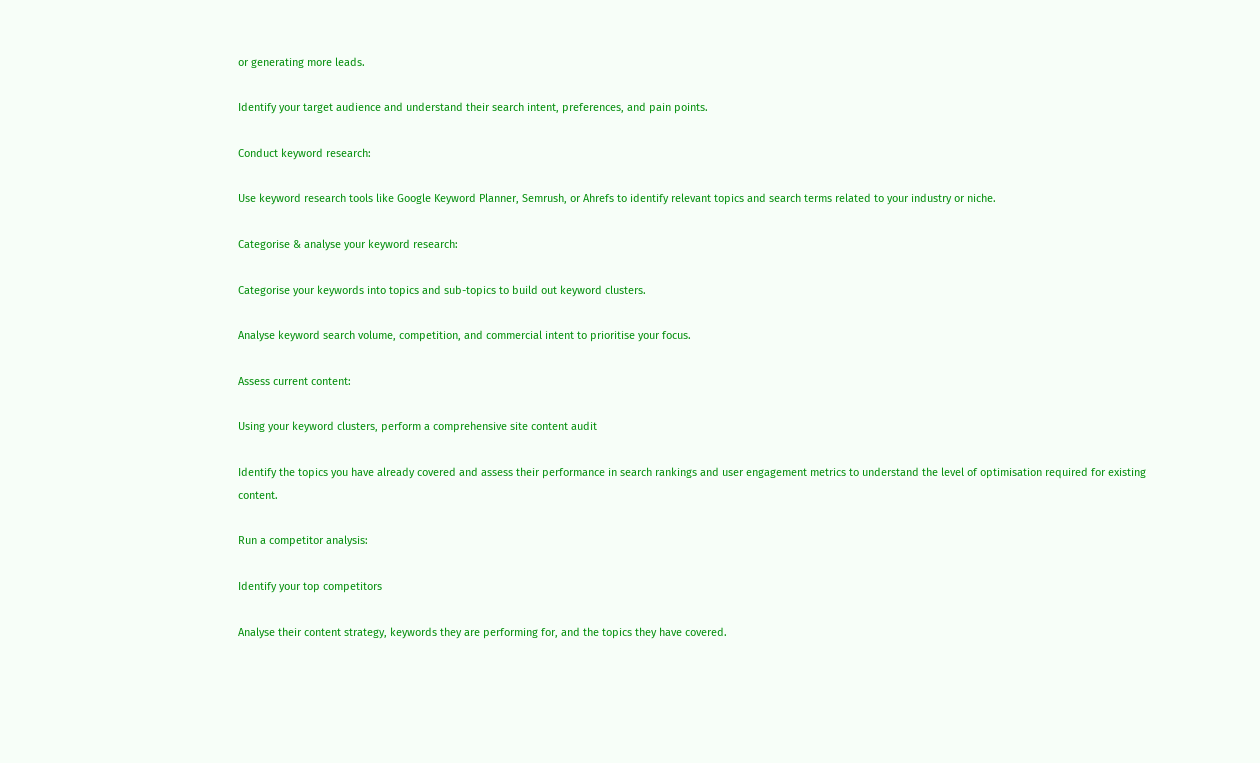or generating more leads.

Identify your target audience and understand their search intent, preferences, and pain points.

Conduct keyword research:

Use keyword research tools like Google Keyword Planner, Semrush, or Ahrefs to identify relevant topics and search terms related to your industry or niche.

Categorise & analyse your keyword research:

Categorise your keywords into topics and sub-topics to build out keyword clusters.

Analyse keyword search volume, competition, and commercial intent to prioritise your focus.

Assess current content:

Using your keyword clusters, perform a comprehensive site content audit

Identify the topics you have already covered and assess their performance in search rankings and user engagement metrics to understand the level of optimisation required for existing content.

Run a competitor analysis:

Identify your top competitors

Analyse their content strategy, keywords they are performing for, and the topics they have covered.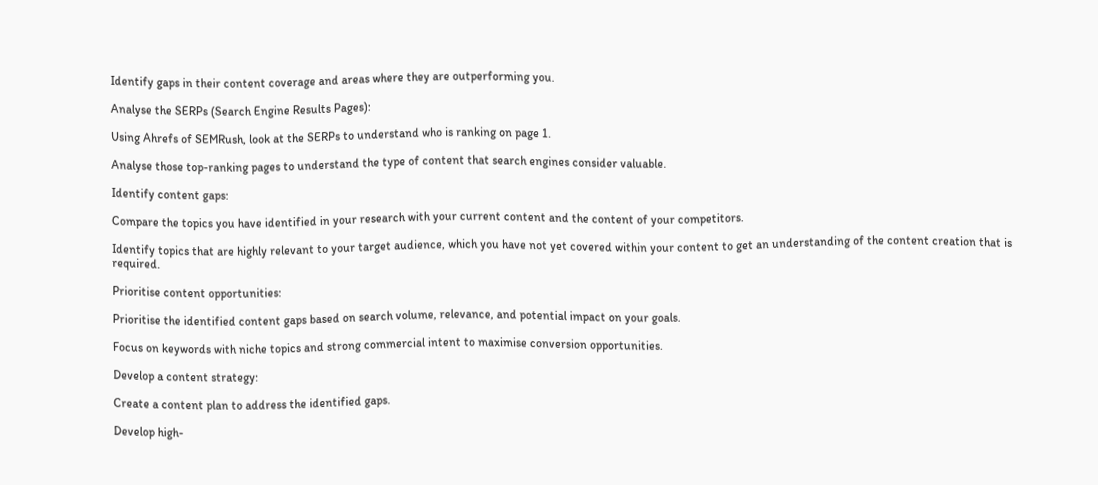Identify gaps in their content coverage and areas where they are outperforming you.

Analyse the SERPs (Search Engine Results Pages):

Using Ahrefs of SEMRush, look at the SERPs to understand who is ranking on page 1.

Analyse those top-ranking pages to understand the type of content that search engines consider valuable.

Identify content gaps:

Compare the topics you have identified in your research with your current content and the content of your competitors.

Identify topics that are highly relevant to your target audience, which you have not yet covered within your content to get an understanding of the content creation that is required.

Prioritise content opportunities:

Prioritise the identified content gaps based on search volume, relevance, and potential impact on your goals.

Focus on keywords with niche topics and strong commercial intent to maximise conversion opportunities.

Develop a content strategy:

Create a content plan to address the identified gaps.

Develop high-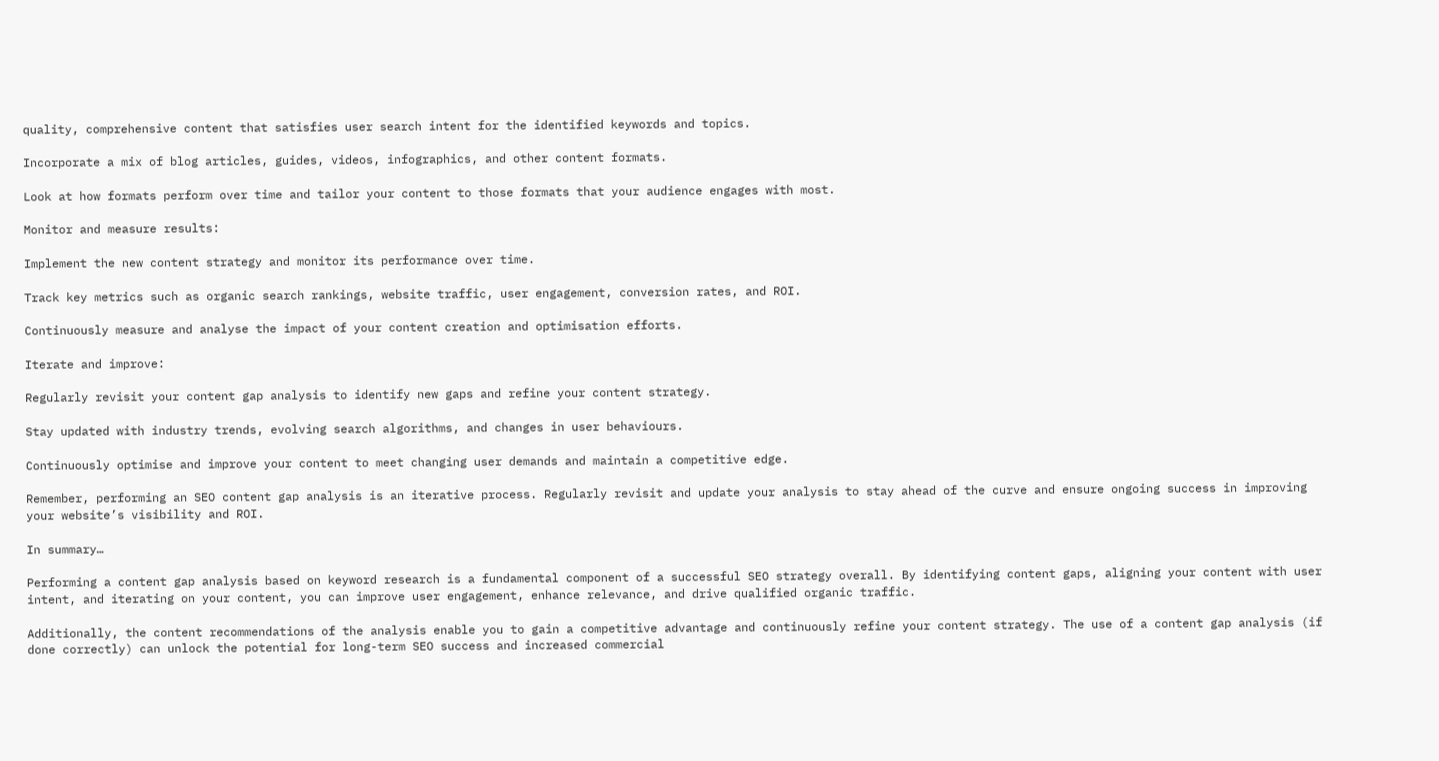quality, comprehensive content that satisfies user search intent for the identified keywords and topics.

Incorporate a mix of blog articles, guides, videos, infographics, and other content formats.

Look at how formats perform over time and tailor your content to those formats that your audience engages with most.

Monitor and measure results:

Implement the new content strategy and monitor its performance over time.

Track key metrics such as organic search rankings, website traffic, user engagement, conversion rates, and ROI.

Continuously measure and analyse the impact of your content creation and optimisation efforts.

Iterate and improve:

Regularly revisit your content gap analysis to identify new gaps and refine your content strategy.

Stay updated with industry trends, evolving search algorithms, and changes in user behaviours.

Continuously optimise and improve your content to meet changing user demands and maintain a competitive edge.

Remember, performing an SEO content gap analysis is an iterative process. Regularly revisit and update your analysis to stay ahead of the curve and ensure ongoing success in improving your website’s visibility and ROI.

In summary…

Performing a content gap analysis based on keyword research is a fundamental component of a successful SEO strategy overall. By identifying content gaps, aligning your content with user intent, and iterating on your content, you can improve user engagement, enhance relevance, and drive qualified organic traffic.

Additionally, the content recommendations of the analysis enable you to gain a competitive advantage and continuously refine your content strategy. The use of a content gap analysis (if done correctly) can unlock the potential for long-term SEO success and increased commercial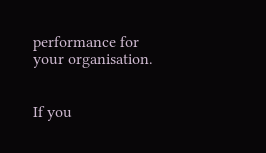performance for your organisation.


If you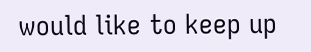would like to keep up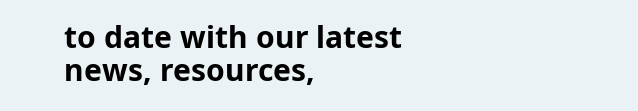to date with our latest news, resources,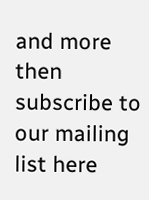and more then subscribe to our mailing list here